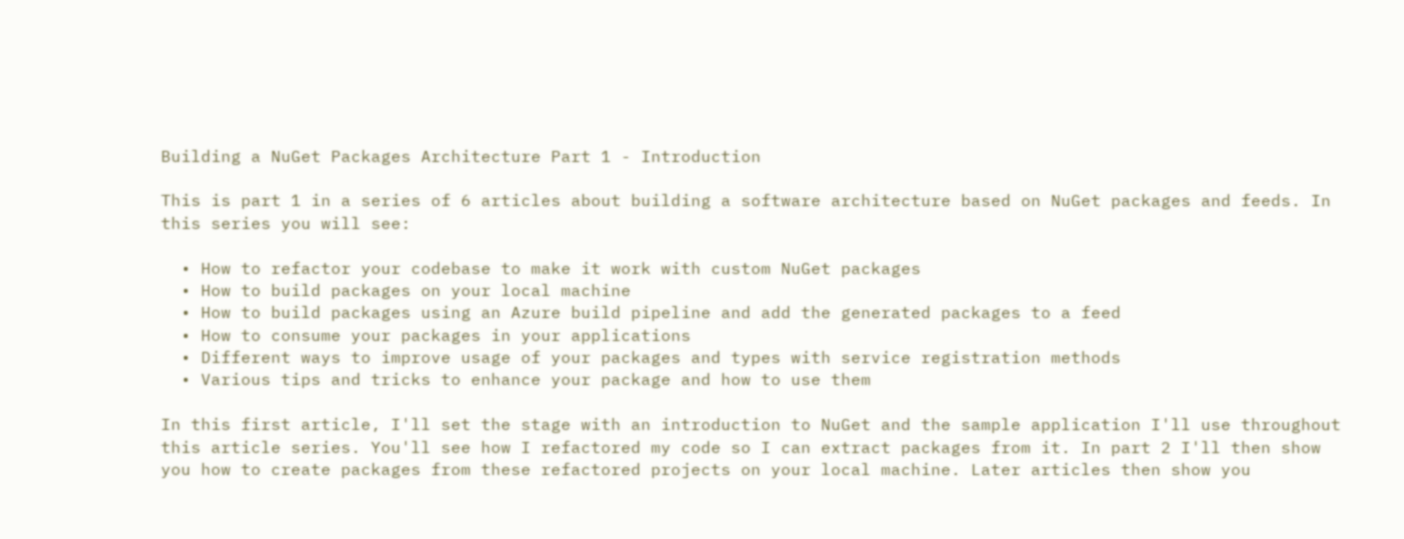Building a NuGet Packages Architecture Part 1 - Introduction

This is part 1 in a series of 6 articles about building a software architecture based on NuGet packages and feeds. In this series you will see:

  • How to refactor your codebase to make it work with custom NuGet packages
  • How to build packages on your local machine
  • How to build packages using an Azure build pipeline and add the generated packages to a feed
  • How to consume your packages in your applications
  • Different ways to improve usage of your packages and types with service registration methods
  • Various tips and tricks to enhance your package and how to use them

In this first article, I'll set the stage with an introduction to NuGet and the sample application I'll use throughout this article series. You'll see how I refactored my code so I can extract packages from it. In part 2 I'll then show you how to create packages from these refactored projects on your local machine. Later articles then show you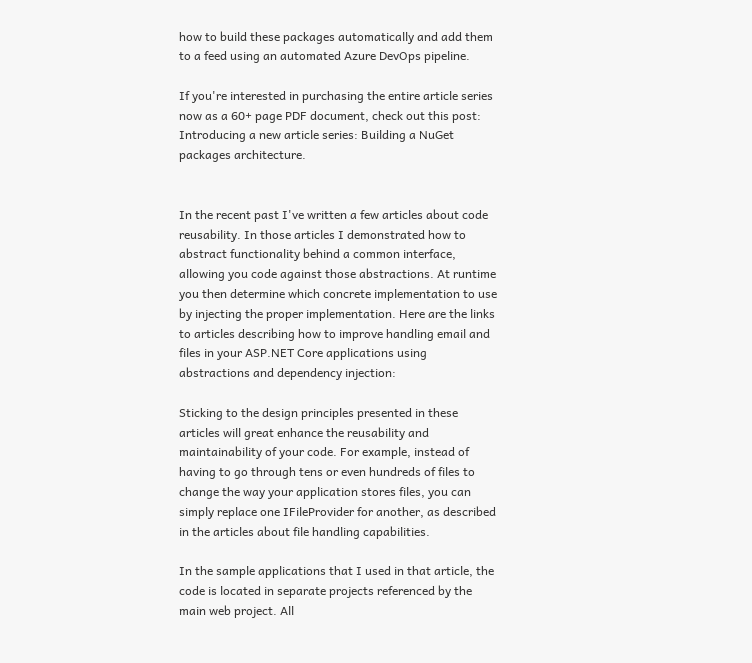how to build these packages automatically and add them to a feed using an automated Azure DevOps pipeline.

If you're interested in purchasing the entire article series now as a 60+ page PDF document, check out this post: Introducing a new article series: Building a NuGet packages architecture.


In the recent past I've written a few articles about code reusability. In those articles I demonstrated how to abstract functionality behind a common interface, allowing you code against those abstractions. At runtime you then determine which concrete implementation to use by injecting the proper implementation. Here are the links to articles describing how to improve handling email and files in your ASP.NET Core applications using abstractions and dependency injection:

Sticking to the design principles presented in these articles will great enhance the reusability and maintainability of your code. For example, instead of having to go through tens or even hundreds of files to change the way your application stores files, you can simply replace one IFileProvider for another, as described in the articles about file handling capabilities.

In the sample applications that I used in that article, the code is located in separate projects referenced by the main web project. All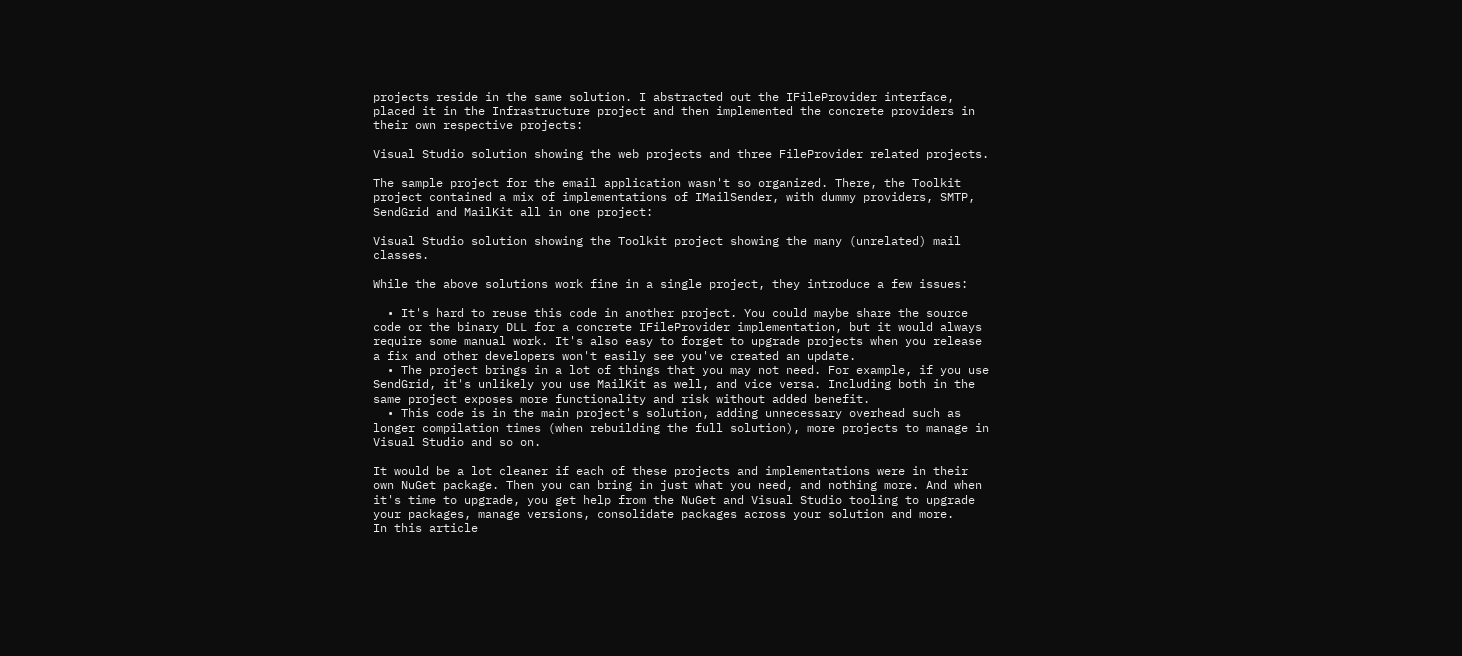projects reside in the same solution. I abstracted out the IFileProvider interface, placed it in the Infrastructure project and then implemented the concrete providers in their own respective projects:

Visual Studio solution showing the web projects and three FileProvider related projects.

The sample project for the email application wasn't so organized. There, the Toolkit project contained a mix of implementations of IMailSender, with dummy providers, SMTP, SendGrid and MailKit all in one project:

Visual Studio solution showing the Toolkit project showing the many (unrelated) mail classes.

While the above solutions work fine in a single project, they introduce a few issues:

  • It's hard to reuse this code in another project. You could maybe share the source code or the binary DLL for a concrete IFileProvider implementation, but it would always require some manual work. It's also easy to forget to upgrade projects when you release a fix and other developers won't easily see you've created an update.
  • The project brings in a lot of things that you may not need. For example, if you use SendGrid, it's unlikely you use MailKit as well, and vice versa. Including both in the same project exposes more functionality and risk without added benefit.
  • This code is in the main project's solution, adding unnecessary overhead such as longer compilation times (when rebuilding the full solution), more projects to manage in Visual Studio and so on.

It would be a lot cleaner if each of these projects and implementations were in their own NuGet package. Then you can bring in just what you need, and nothing more. And when it's time to upgrade, you get help from the NuGet and Visual Studio tooling to upgrade your packages, manage versions, consolidate packages across your solution and more.
In this article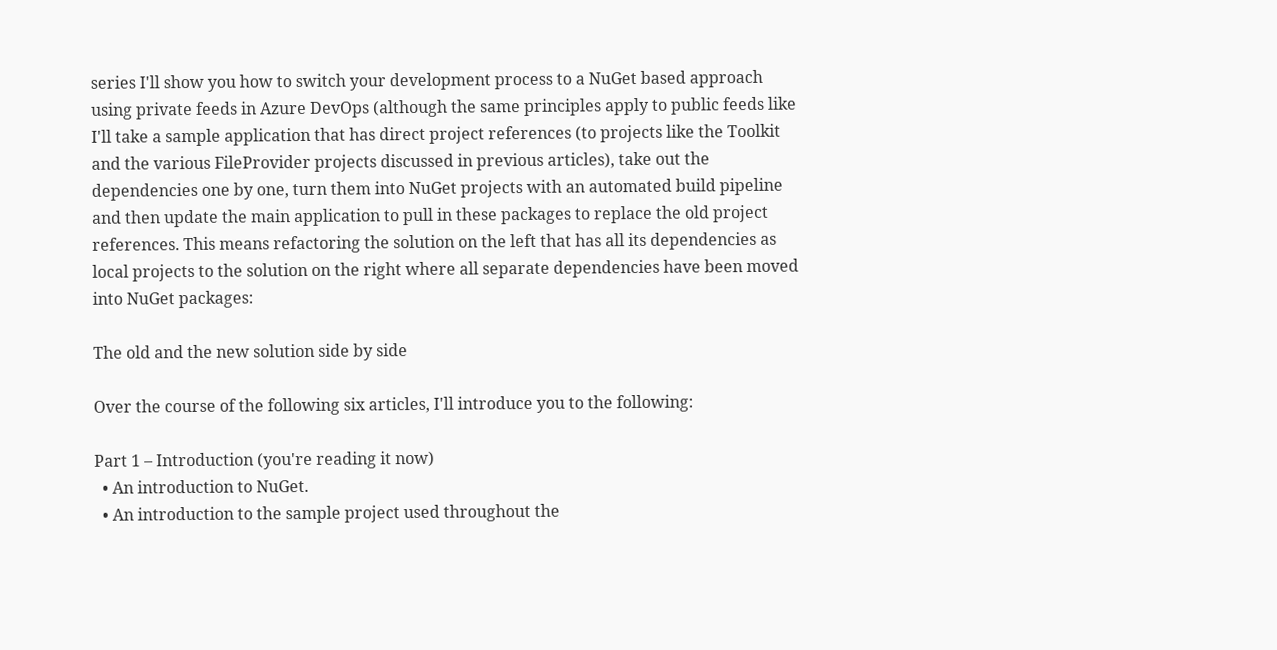series I'll show you how to switch your development process to a NuGet based approach using private feeds in Azure DevOps (although the same principles apply to public feeds like
I'll take a sample application that has direct project references (to projects like the Toolkit and the various FileProvider projects discussed in previous articles), take out the dependencies one by one, turn them into NuGet projects with an automated build pipeline and then update the main application to pull in these packages to replace the old project references. This means refactoring the solution on the left that has all its dependencies as local projects to the solution on the right where all separate dependencies have been moved into NuGet packages:

The old and the new solution side by side

Over the course of the following six articles, I'll introduce you to the following:

Part 1 – Introduction (you're reading it now)
  • An introduction to NuGet.
  • An introduction to the sample project used throughout the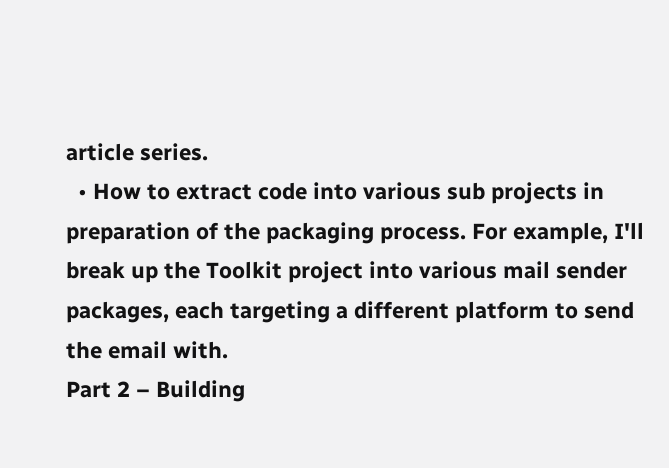article series.
  • How to extract code into various sub projects in preparation of the packaging process. For example, I'll break up the Toolkit project into various mail sender packages, each targeting a different platform to send the email with.
Part 2 – Building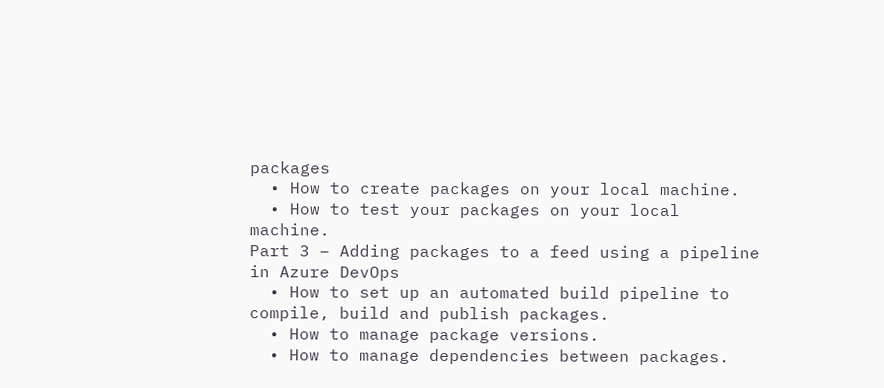packages
  • How to create packages on your local machine.
  • How to test your packages on your local machine.
Part 3 – Adding packages to a feed using a pipeline in Azure DevOps
  • How to set up an automated build pipeline to compile, build and publish packages.
  • How to manage package versions.
  • How to manage dependencies between packages.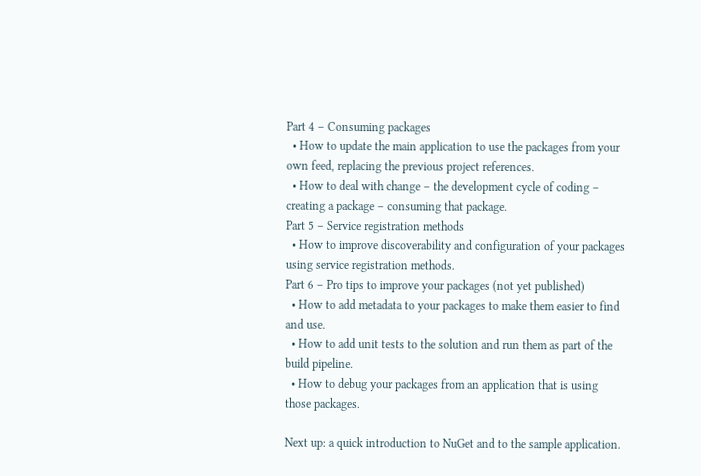Part 4 – Consuming packages
  • How to update the main application to use the packages from your own feed, replacing the previous project references.
  • How to deal with change – the development cycle of coding – creating a package – consuming that package.
Part 5 – Service registration methods
  • How to improve discoverability and configuration of your packages using service registration methods.
Part 6 – Pro tips to improve your packages (not yet published)
  • How to add metadata to your packages to make them easier to find and use.
  • How to add unit tests to the solution and run them as part of the build pipeline.
  • How to debug your packages from an application that is using those packages.

Next up: a quick introduction to NuGet and to the sample application.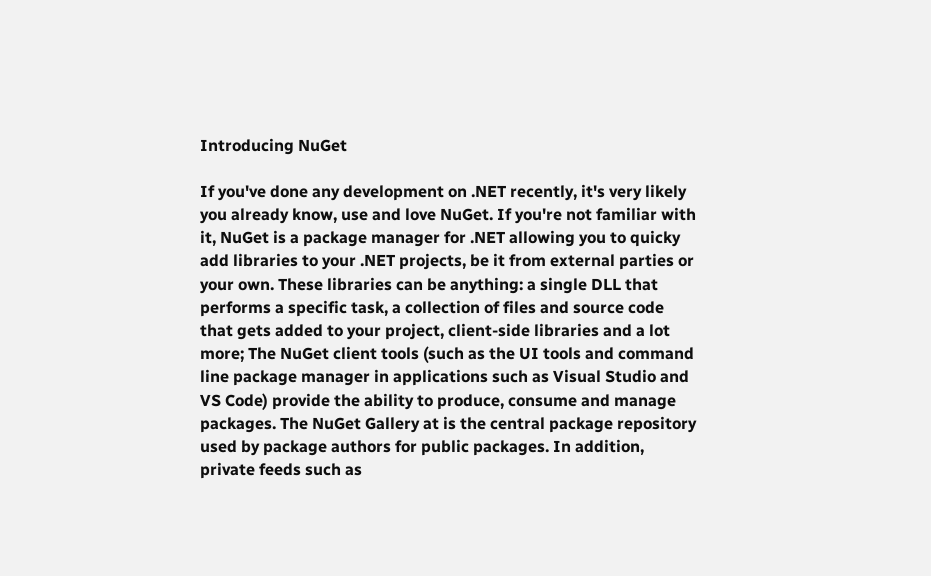Introducing NuGet

If you've done any development on .NET recently, it's very likely you already know, use and love NuGet. If you're not familiar with it, NuGet is a package manager for .NET allowing you to quicky add libraries to your .NET projects, be it from external parties or your own. These libraries can be anything: a single DLL that performs a specific task, a collection of files and source code that gets added to your project, client-side libraries and a lot more; The NuGet client tools (such as the UI tools and command line package manager in applications such as Visual Studio and VS Code) provide the ability to produce, consume and manage packages. The NuGet Gallery at is the central package repository used by package authors for public packages. In addition, private feeds such as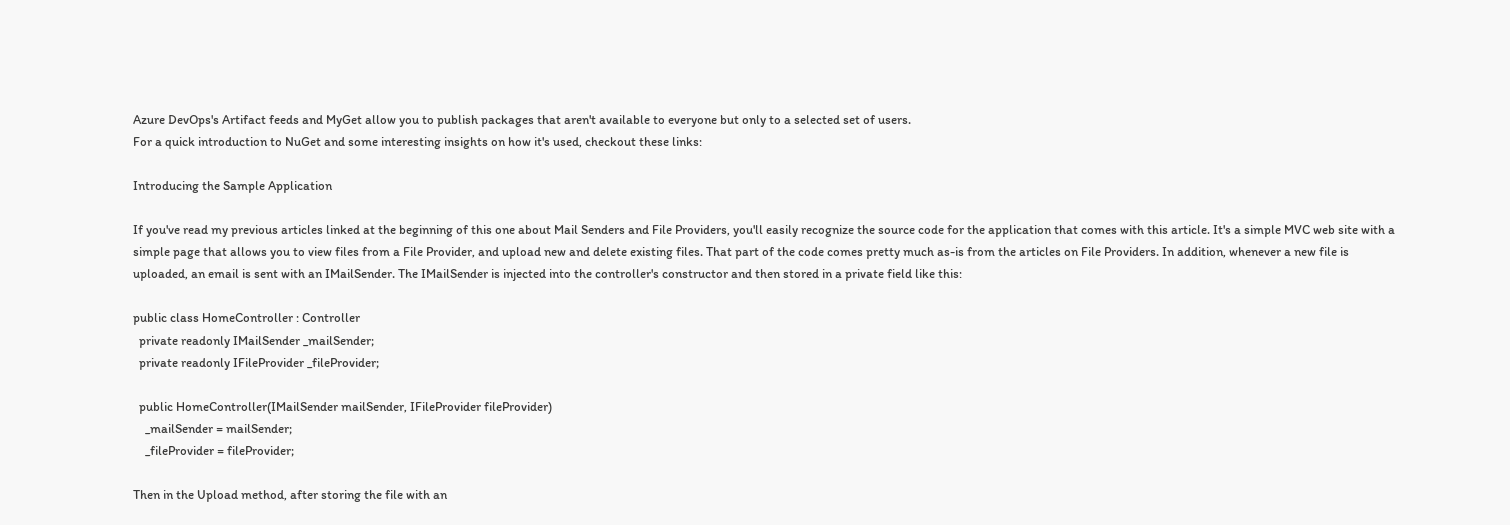Azure DevOps's Artifact feeds and MyGet allow you to publish packages that aren't available to everyone but only to a selected set of users.
For a quick introduction to NuGet and some interesting insights on how it's used, checkout these links:

Introducing the Sample Application

If you've read my previous articles linked at the beginning of this one about Mail Senders and File Providers, you'll easily recognize the source code for the application that comes with this article. It's a simple MVC web site with a simple page that allows you to view files from a File Provider, and upload new and delete existing files. That part of the code comes pretty much as-is from the articles on File Providers. In addition, whenever a new file is uploaded, an email is sent with an IMailSender. The IMailSender is injected into the controller's constructor and then stored in a private field like this:

public class HomeController : Controller
  private readonly IMailSender _mailSender;
  private readonly IFileProvider _fileProvider;

  public HomeController(IMailSender mailSender, IFileProvider fileProvider)
    _mailSender = mailSender;
    _fileProvider = fileProvider;

Then in the Upload method, after storing the file with an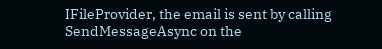IFileProvider, the email is sent by calling SendMessageAsync on the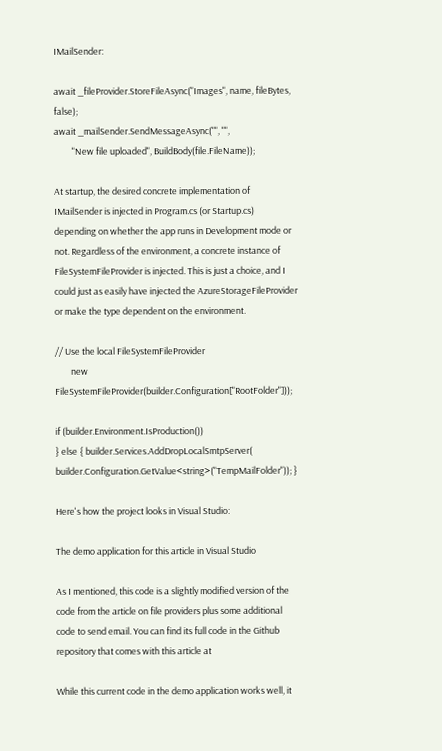IMailSender:

await _fileProvider.StoreFileAsync("Images", name, fileBytes, false);
await _mailSender.SendMessageAsync("", "",
         "New file uploaded", BuildBody(file.FileName));

At startup, the desired concrete implementation of IMailSender is injected in Program.cs (or Startup.cs) depending on whether the app runs in Development mode or not. Regardless of the environment, a concrete instance of FileSystemFileProvider is injected. This is just a choice, and I could just as easily have injected the AzureStorageFileProvider or make the type dependent on the environment.

// Use the local FileSystemFileProvider
        new FileSystemFileProvider(builder.Configuration["RootFolder"]));

if (builder.Environment.IsProduction())
} else { builder.Services.AddDropLocalSmtpServer( builder.Configuration.GetValue<string>("TempMailFolder")); }

Here's how the project looks in Visual Studio:

The demo application for this article in Visual Studio

As I mentioned, this code is a slightly modified version of the code from the article on file providers plus some additional code to send email. You can find its full code in the Github repository that comes with this article at

While this current code in the demo application works well, it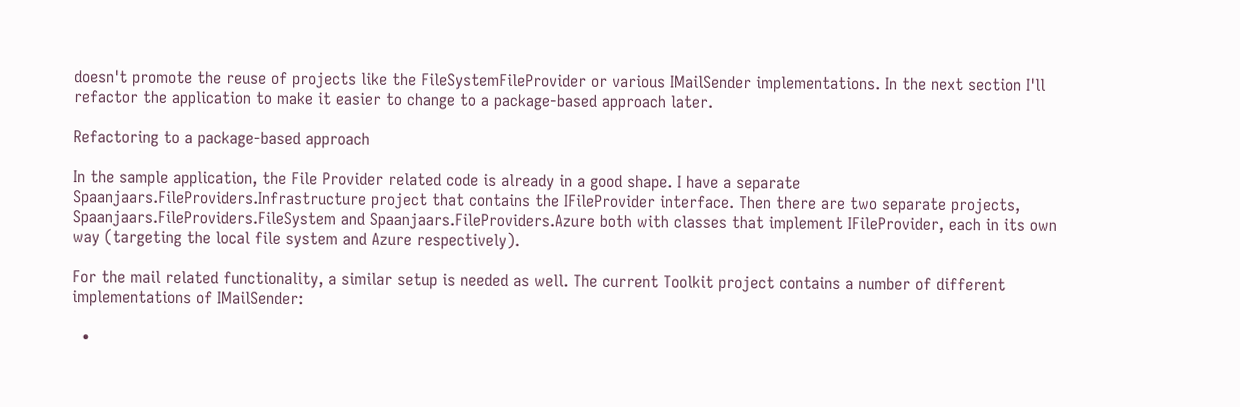doesn't promote the reuse of projects like the FileSystemFileProvider or various IMailSender implementations. In the next section I'll refactor the application to make it easier to change to a package-based approach later.

Refactoring to a package-based approach

In the sample application, the File Provider related code is already in a good shape. I have a separate Spaanjaars.FileProviders.Infrastructure project that contains the IFileProvider interface. Then there are two separate projects, Spaanjaars.FileProviders.FileSystem and Spaanjaars.FileProviders.Azure both with classes that implement IFileProvider, each in its own way (targeting the local file system and Azure respectively).

For the mail related functionality, a similar setup is needed as well. The current Toolkit project contains a number of different implementations of IMailSender:

  •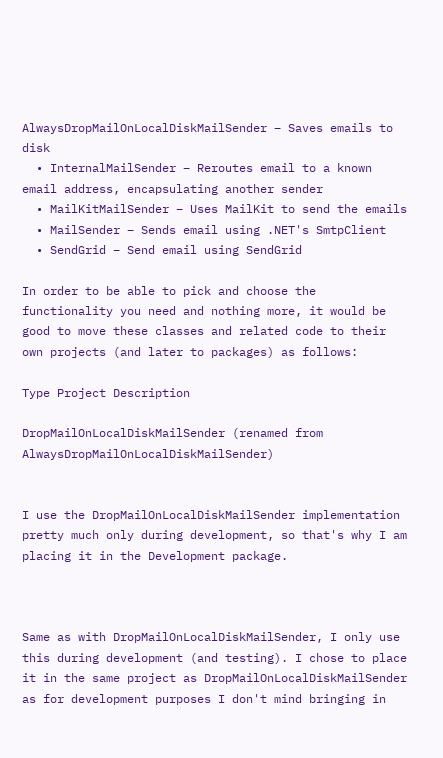AlwaysDropMailOnLocalDiskMailSender – Saves emails to disk
  • InternalMailSender – Reroutes email to a known email address, encapsulating another sender
  • MailKitMailSender – Uses MailKit to send the emails
  • MailSender – Sends email using .NET's SmtpClient
  • SendGrid – Send email using SendGrid

In order to be able to pick and choose the functionality you need and nothing more, it would be good to move these classes and related code to their own projects (and later to packages) as follows:

Type Project Description

DropMailOnLocalDiskMailSender (renamed from AlwaysDropMailOnLocalDiskMailSender)


I use the DropMailOnLocalDiskMailSender implementation pretty much only during development, so that's why I am placing it in the Development package.



Same as with DropMailOnLocalDiskMailSender, I only use this during development (and testing). I chose to place it in the same project as DropMailOnLocalDiskMailSender as for development purposes I don't mind bringing in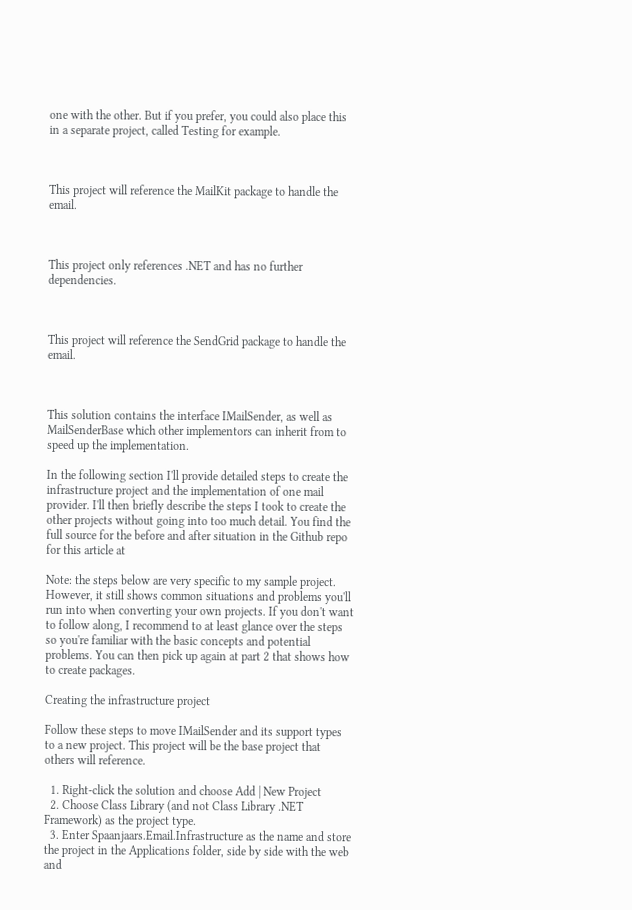one with the other. But if you prefer, you could also place this in a separate project, called Testing for example.



This project will reference the MailKit package to handle the email.



This project only references .NET and has no further dependencies.



This project will reference the SendGrid package to handle the email.



This solution contains the interface IMailSender, as well as MailSenderBase which other implementors can inherit from to speed up the implementation.

In the following section I'll provide detailed steps to create the infrastructure project and the implementation of one mail provider. I'll then briefly describe the steps I took to create the other projects without going into too much detail. You find the full source for the before and after situation in the Github repo for this article at

Note: the steps below are very specific to my sample project. However, it still shows common situations and problems you'll run into when converting your own projects. If you don't want to follow along, I recommend to at least glance over the steps so you're familiar with the basic concepts and potential problems. You can then pick up again at part 2 that shows how to create packages.

Creating the infrastructure project

Follow these steps to move IMailSender and its support types to a new project. This project will be the base project that others will reference.

  1. Right-click the solution and choose Add | New Project
  2. Choose Class Library (and not Class Library .NET Framework) as the project type.
  3. Enter Spaanjaars.Email.Infrastructure as the name and store the project in the Applications folder, side by side with the web and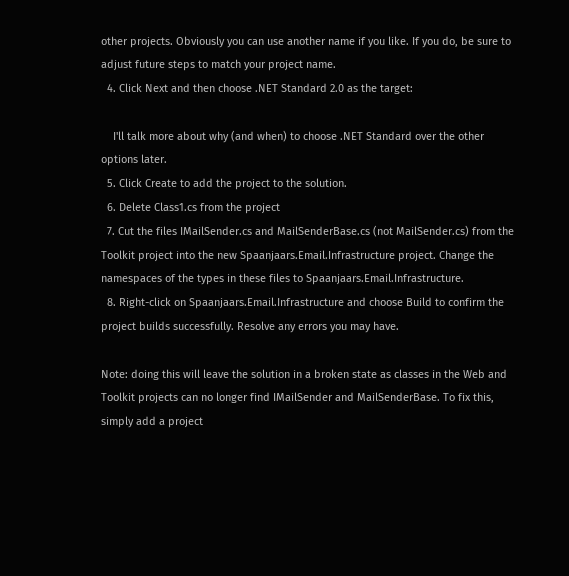other projects. Obviously you can use another name if you like. If you do, be sure to adjust future steps to match your project name.
  4. Click Next and then choose .NET Standard 2.0 as the target:

    I'll talk more about why (and when) to choose .NET Standard over the other options later.
  5. Click Create to add the project to the solution.
  6. Delete Class1.cs from the project
  7. Cut the files IMailSender.cs and MailSenderBase.cs (not MailSender.cs) from the Toolkit project into the new Spaanjaars.Email.Infrastructure project. Change the namespaces of the types in these files to Spaanjaars.Email.Infrastructure.
  8. Right-click on Spaanjaars.Email.Infrastructure and choose Build to confirm the project builds successfully. Resolve any errors you may have.

Note: doing this will leave the solution in a broken state as classes in the Web and Toolkit projects can no longer find IMailSender and MailSenderBase. To fix this, simply add a project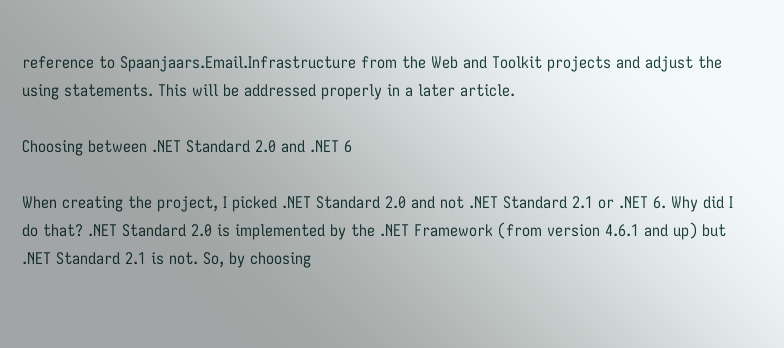reference to Spaanjaars.Email.Infrastructure from the Web and Toolkit projects and adjust the using statements. This will be addressed properly in a later article.

Choosing between .NET Standard 2.0 and .NET 6

When creating the project, I picked .NET Standard 2.0 and not .NET Standard 2.1 or .NET 6. Why did I do that? .NET Standard 2.0 is implemented by the .NET Framework (from version 4.6.1 and up) but .NET Standard 2.1 is not. So, by choosing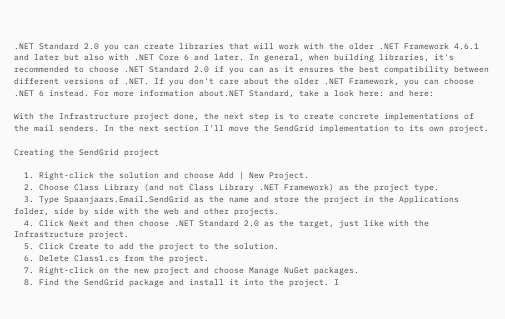.NET Standard 2.0 you can create libraries that will work with the older .NET Framework 4.6.1 and later but also with .NET Core 6 and later. In general, when building libraries, it's recommended to choose .NET Standard 2.0 if you can as it ensures the best compatibility between different versions of .NET. If you don't care about the older .NET Framework, you can choose .NET 6 instead. For more information about.NET Standard, take a look here: and here:

With the Infrastructure project done, the next step is to create concrete implementations of the mail senders. In the next section I'll move the SendGrid implementation to its own project.

Creating the SendGrid project

  1. Right-click the solution and choose Add | New Project.
  2. Choose Class Library (and not Class Library .NET Framework) as the project type.
  3. Type Spaanjaars.Email.SendGrid as the name and store the project in the Applications folder, side by side with the web and other projects.
  4. Click Next and then choose .NET Standard 2.0 as the target, just like with the Infrastructure project.
  5. Click Create to add the project to the solution.
  6. Delete Class1.cs from the project.
  7. Right-click on the new project and choose Manage NuGet packages.
  8. Find the SendGrid package and install it into the project. I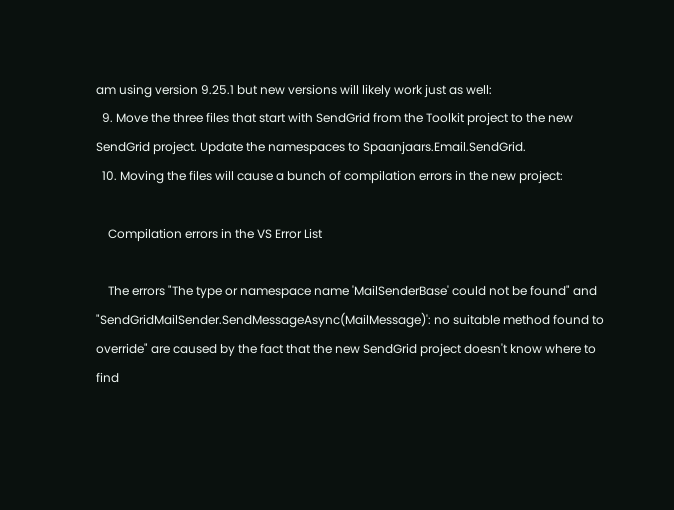am using version 9.25.1 but new versions will likely work just as well:
  9. Move the three files that start with SendGrid from the Toolkit project to the new SendGrid project. Update the namespaces to Spaanjaars.Email.SendGrid.
  10. Moving the files will cause a bunch of compilation errors in the new project:

    Compilation errors in the VS Error List

    The errors "The type or namespace name 'MailSenderBase' could not be found" and "SendGridMailSender.SendMessageAsync(MailMessage)': no suitable method found to override" are caused by the fact that the new SendGrid project doesn't know where to find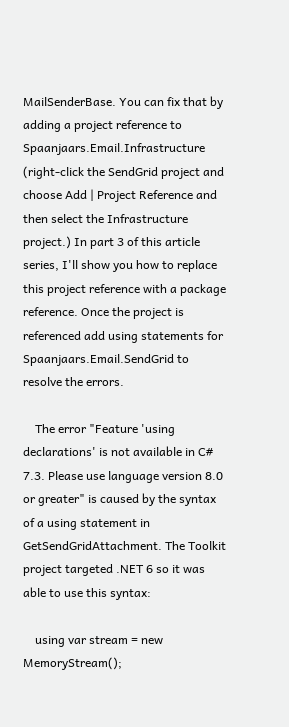MailSenderBase. You can fix that by adding a project reference to Spaanjaars.Email.Infrastructure (right-click the SendGrid project and choose Add | Project Reference and then select the Infrastructure project.) In part 3 of this article series, I'll show you how to replace this project reference with a package reference. Once the project is referenced add using statements for Spaanjaars.Email.SendGrid to resolve the errors.

    The error "Feature 'using declarations' is not available in C# 7.3. Please use language version 8.0 or greater" is caused by the syntax of a using statement in GetSendGridAttachment. The Toolkit project targeted .NET 6 so it was able to use this syntax:

    using var stream = new MemoryStream();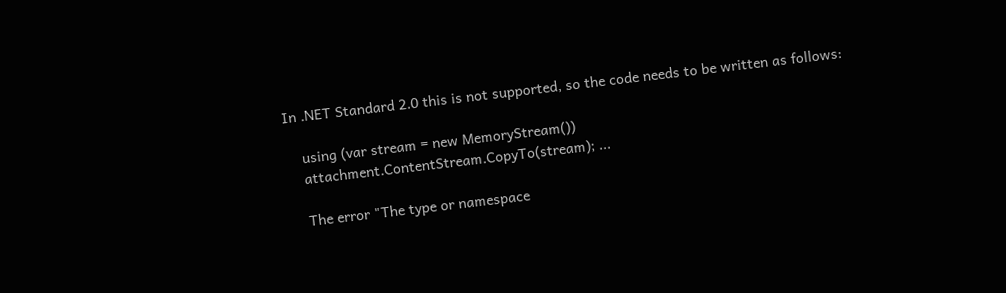In .NET Standard 2.0 this is not supported, so the code needs to be written as follows:

    using (var stream = new MemoryStream())
    attachment.ContentStream.CopyTo(stream); ...

    The error "The type or namespace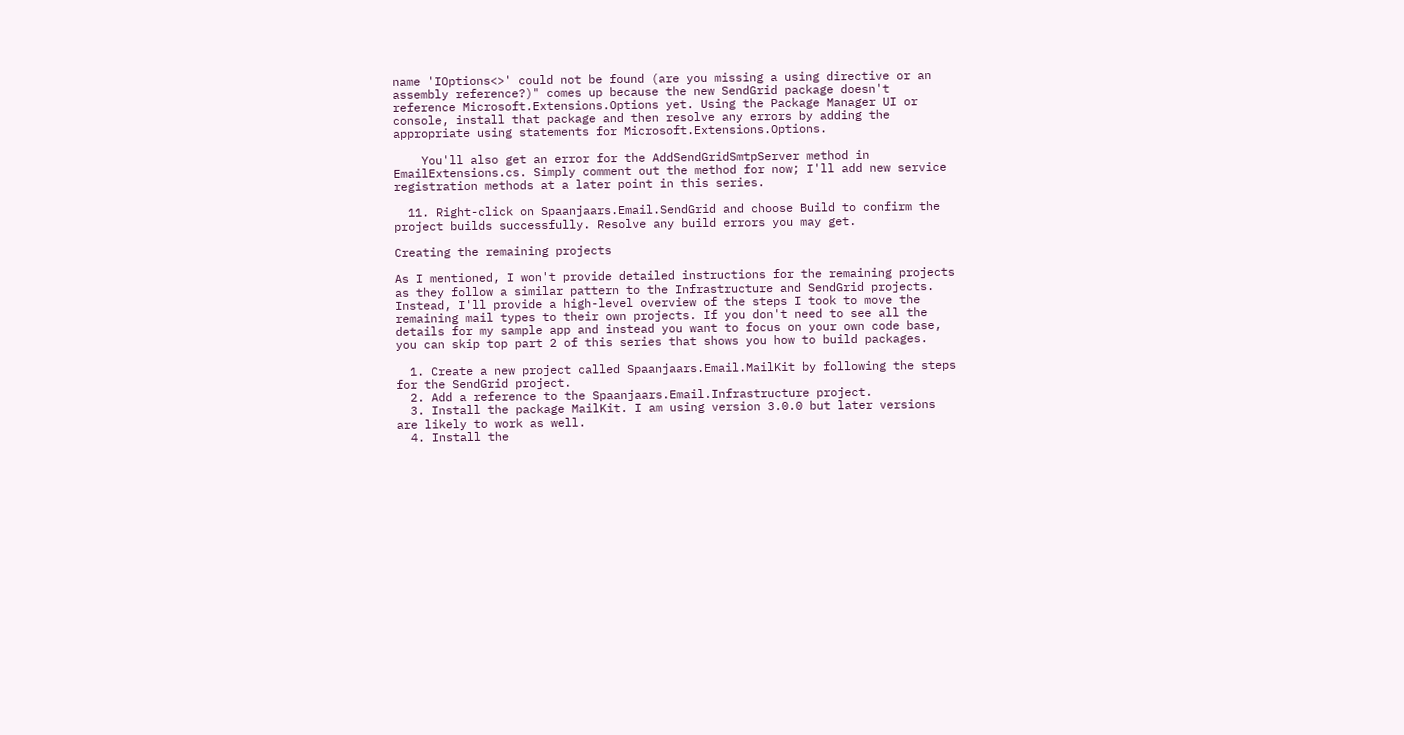name 'IOptions<>' could not be found (are you missing a using directive or an assembly reference?)" comes up because the new SendGrid package doesn't reference Microsoft.Extensions.Options yet. Using the Package Manager UI or console, install that package and then resolve any errors by adding the appropriate using statements for Microsoft.Extensions.Options.

    You'll also get an error for the AddSendGridSmtpServer method in EmailExtensions.cs. Simply comment out the method for now; I'll add new service registration methods at a later point in this series.

  11. Right-click on Spaanjaars.Email.SendGrid and choose Build to confirm the project builds successfully. Resolve any build errors you may get.

Creating the remaining projects

As I mentioned, I won't provide detailed instructions for the remaining projects as they follow a similar pattern to the Infrastructure and SendGrid projects. Instead, I'll provide a high-level overview of the steps I took to move the remaining mail types to their own projects. If you don't need to see all the details for my sample app and instead you want to focus on your own code base, you can skip top part 2 of this series that shows you how to build packages.

  1. Create a new project called Spaanjaars.Email.MailKit by following the steps for the SendGrid project.
  2. Add a reference to the Spaanjaars.Email.Infrastructure project.
  3. Install the package MailKit. I am using version 3.0.0 but later versions are likely to work as well.
  4. Install the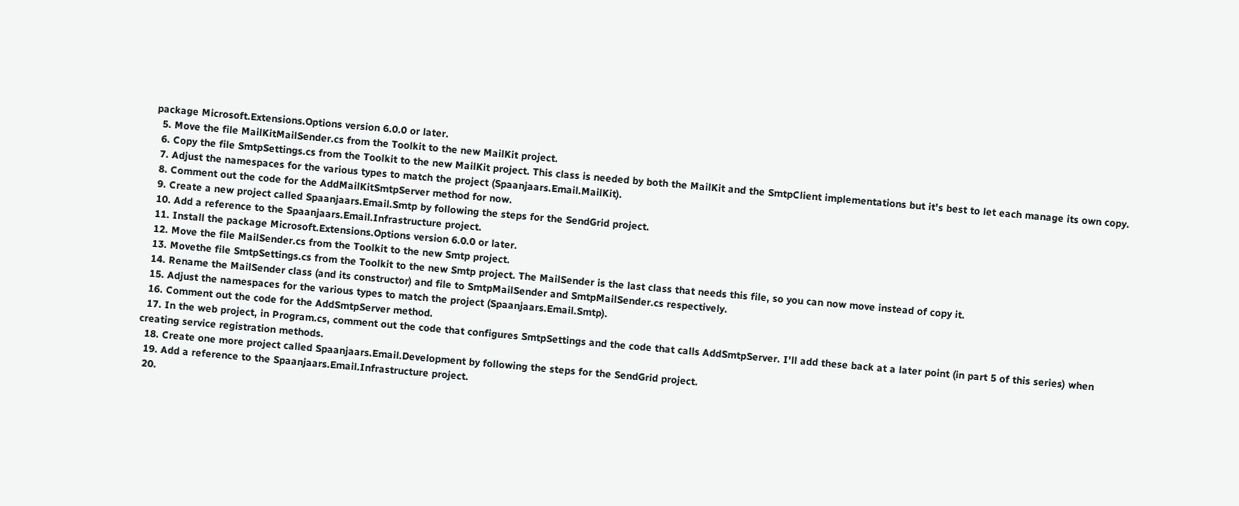package Microsoft.Extensions.Options version 6.0.0 or later.
  5. Move the file MailKitMailSender.cs from the Toolkit to the new MailKit project.
  6. Copy the file SmtpSettings.cs from the Toolkit to the new MailKit project. This class is needed by both the MailKit and the SmtpClient implementations but it's best to let each manage its own copy.
  7. Adjust the namespaces for the various types to match the project (Spaanjaars.Email.MailKit).
  8. Comment out the code for the AddMailKitSmtpServer method for now.
  9. Create a new project called Spaanjaars.Email.Smtp by following the steps for the SendGrid project.
  10. Add a reference to the Spaanjaars.Email.Infrastructure project.
  11. Install the package Microsoft.Extensions.Options version 6.0.0 or later.
  12. Move the file MailSender.cs from the Toolkit to the new Smtp project.
  13. Movethe file SmtpSettings.cs from the Toolkit to the new Smtp project. The MailSender is the last class that needs this file, so you can now move instead of copy it.
  14. Rename the MailSender class (and its constructor) and file to SmtpMailSender and SmtpMailSender.cs respectively.
  15. Adjust the namespaces for the various types to match the project (Spaanjaars.Email.Smtp).
  16. Comment out the code for the AddSmtpServer method.
  17. In the web project, in Program.cs, comment out the code that configures SmtpSettings and the code that calls AddSmtpServer. I'll add these back at a later point (in part 5 of this series) when creating service registration methods.
  18. Create one more project called Spaanjaars.Email.Development by following the steps for the SendGrid project.
  19. Add a reference to the Spaanjaars.Email.Infrastructure project.
  20.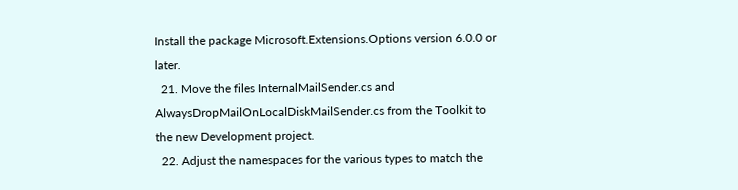Install the package Microsoft.Extensions.Options version 6.0.0 or later.
  21. Move the files InternalMailSender.cs and AlwaysDropMailOnLocalDiskMailSender.cs from the Toolkit to the new Development project.
  22. Adjust the namespaces for the various types to match the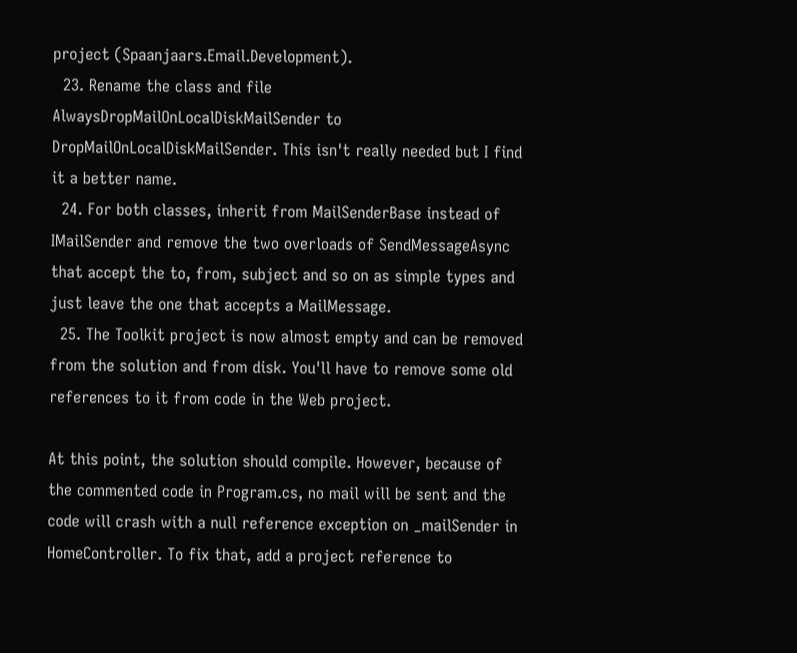project (Spaanjaars.Email.Development).
  23. Rename the class and file AlwaysDropMailOnLocalDiskMailSender to DropMailOnLocalDiskMailSender. This isn't really needed but I find it a better name.
  24. For both classes, inherit from MailSenderBase instead of IMailSender and remove the two overloads of SendMessageAsync that accept the to, from, subject and so on as simple types and just leave the one that accepts a MailMessage.
  25. The Toolkit project is now almost empty and can be removed from the solution and from disk. You'll have to remove some old references to it from code in the Web project.

At this point, the solution should compile. However, because of the commented code in Program.cs, no mail will be sent and the code will crash with a null reference exception on _mailSender in HomeController. To fix that, add a project reference to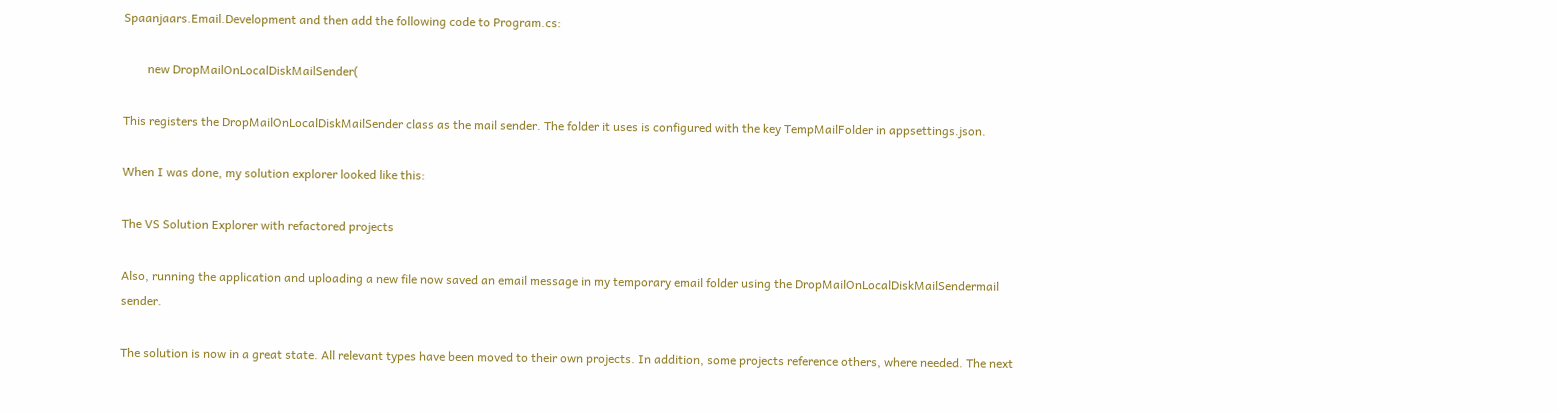Spaanjaars.Email.Development and then add the following code to Program.cs:

        new DropMailOnLocalDiskMailSender(

This registers the DropMailOnLocalDiskMailSender class as the mail sender. The folder it uses is configured with the key TempMailFolder in appsettings.json.

When I was done, my solution explorer looked like this:

The VS Solution Explorer with refactored projects

Also, running the application and uploading a new file now saved an email message in my temporary email folder using the DropMailOnLocalDiskMailSendermail sender.

The solution is now in a great state. All relevant types have been moved to their own projects. In addition, some projects reference others, where needed. The next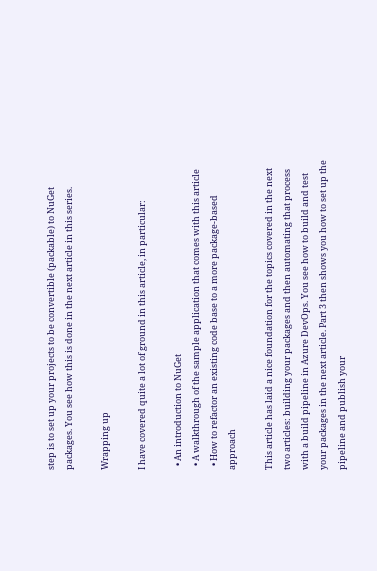step is to set up your projects to be convertible (packable) to NuGet packages. You see how this is done in the next article in this series.

Wrapping up

I have covered quite a lot of ground in this article, in particular:

  • An introduction to NuGet
  • A walkthrough of the sample application that comes with this article
  • How to refactor an existing code base to a more package-based approach

This article has laid a nice foundation for the topics covered in the next two articles: building your packages and then automating that process with a build pipeline in Azure DevOps. You see how to build and test your packages in the next article. Part 3 then shows you how to set up the pipeline and publish your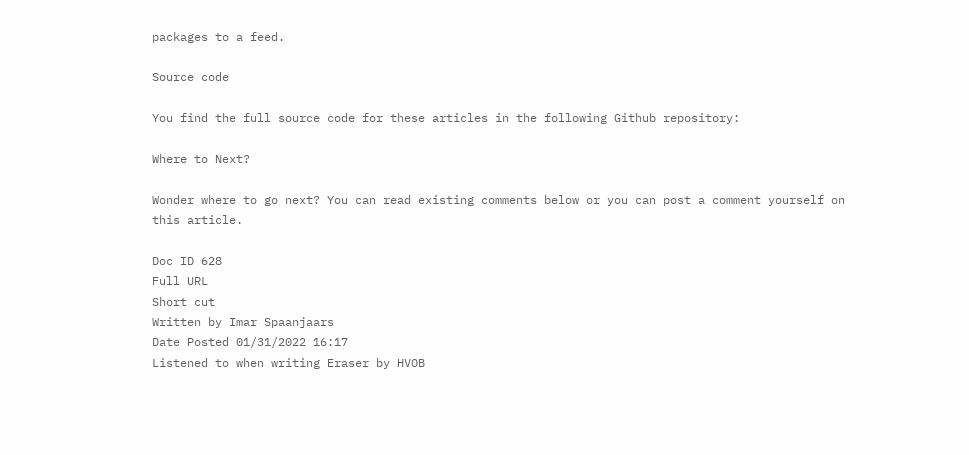packages to a feed.

Source code

You find the full source code for these articles in the following Github repository:

Where to Next?

Wonder where to go next? You can read existing comments below or you can post a comment yourself on this article.

Doc ID 628
Full URL
Short cut
Written by Imar Spaanjaars
Date Posted 01/31/2022 16:17
Listened to when writing Eraser by HVOB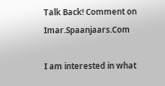Talk Back! Comment on Imar.Spaanjaars.Com

I am interested in what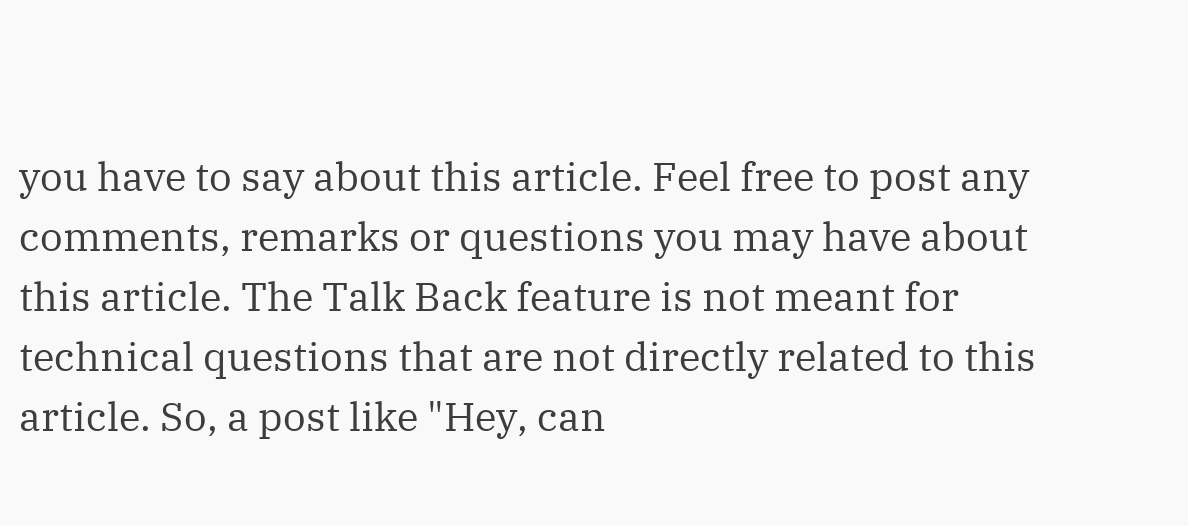you have to say about this article. Feel free to post any comments, remarks or questions you may have about this article. The Talk Back feature is not meant for technical questions that are not directly related to this article. So, a post like "Hey, can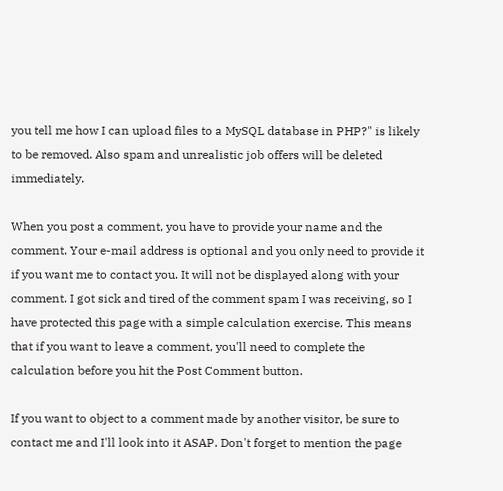you tell me how I can upload files to a MySQL database in PHP?" is likely to be removed. Also spam and unrealistic job offers will be deleted immediately.

When you post a comment, you have to provide your name and the comment. Your e-mail address is optional and you only need to provide it if you want me to contact you. It will not be displayed along with your comment. I got sick and tired of the comment spam I was receiving, so I have protected this page with a simple calculation exercise. This means that if you want to leave a comment, you'll need to complete the calculation before you hit the Post Comment button.

If you want to object to a comment made by another visitor, be sure to contact me and I'll look into it ASAP. Don't forget to mention the page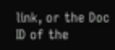link, or the Doc ID of the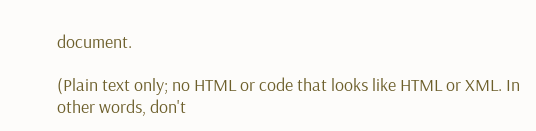document.

(Plain text only; no HTML or code that looks like HTML or XML. In other words, don't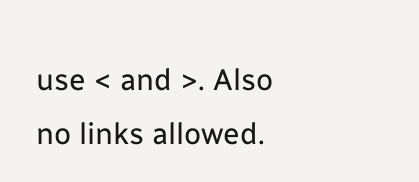use < and >. Also no links allowed.